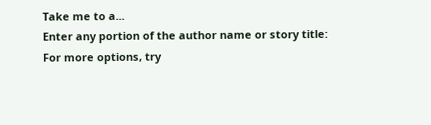Take me to a...
Enter any portion of the author name or story title:
For more options, try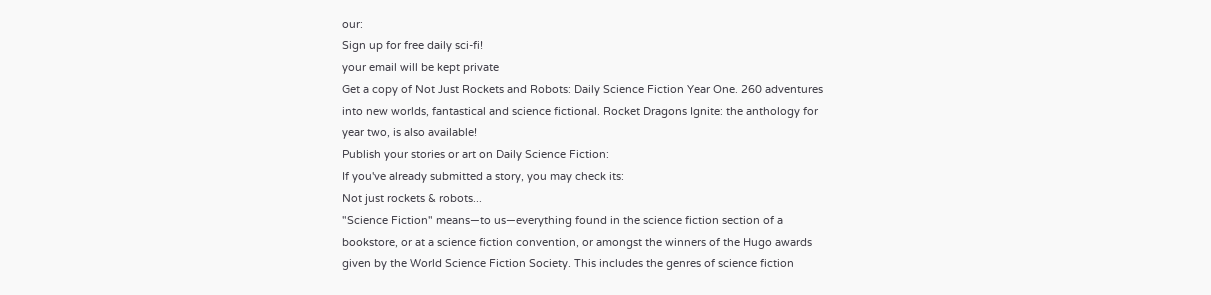our:
Sign up for free daily sci-fi!
your email will be kept private
Get a copy of Not Just Rockets and Robots: Daily Science Fiction Year One. 260 adventures into new worlds, fantastical and science fictional. Rocket Dragons Ignite: the anthology for year two, is also available!
Publish your stories or art on Daily Science Fiction:
If you've already submitted a story, you may check its:
Not just rockets & robots...
"Science Fiction" means—to us—everything found in the science fiction section of a bookstore, or at a science fiction convention, or amongst the winners of the Hugo awards given by the World Science Fiction Society. This includes the genres of science fiction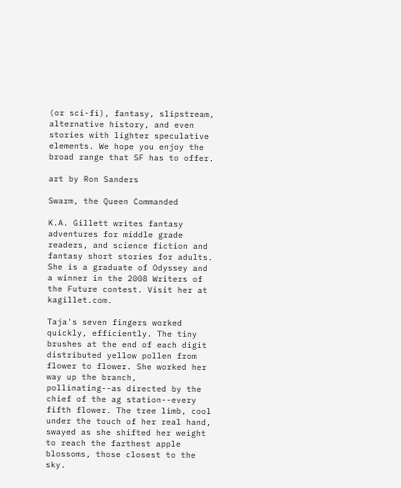(or sci-fi), fantasy, slipstream, alternative history, and even stories with lighter speculative elements. We hope you enjoy the broad range that SF has to offer.

art by Ron Sanders

Swarm, the Queen Commanded

K.A. Gillett writes fantasy adventures for middle grade readers, and science fiction and fantasy short stories for adults. She is a graduate of Odyssey and a winner in the 2008 Writers of the Future contest. Visit her at kagillet.com.

Taja's seven fingers worked quickly, efficiently. The tiny brushes at the end of each digit distributed yellow pollen from flower to flower. She worked her way up the branch, pollinating--as directed by the chief of the ag station--every fifth flower. The tree limb, cool under the touch of her real hand, swayed as she shifted her weight to reach the farthest apple blossoms, those closest to the sky.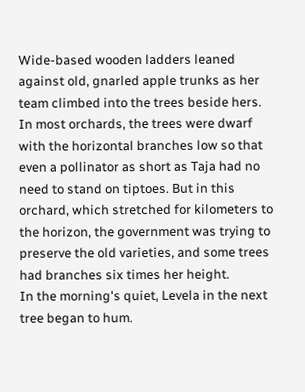Wide-based wooden ladders leaned against old, gnarled apple trunks as her team climbed into the trees beside hers. In most orchards, the trees were dwarf with the horizontal branches low so that even a pollinator as short as Taja had no need to stand on tiptoes. But in this orchard, which stretched for kilometers to the horizon, the government was trying to preserve the old varieties, and some trees had branches six times her height.
In the morning's quiet, Levela in the next tree began to hum.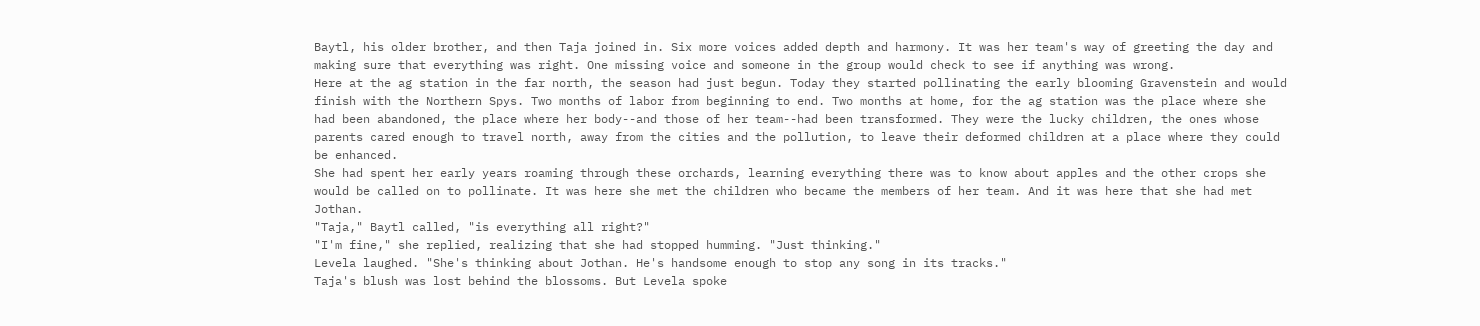Baytl, his older brother, and then Taja joined in. Six more voices added depth and harmony. It was her team's way of greeting the day and making sure that everything was right. One missing voice and someone in the group would check to see if anything was wrong.
Here at the ag station in the far north, the season had just begun. Today they started pollinating the early blooming Gravenstein and would finish with the Northern Spys. Two months of labor from beginning to end. Two months at home, for the ag station was the place where she had been abandoned, the place where her body--and those of her team--had been transformed. They were the lucky children, the ones whose parents cared enough to travel north, away from the cities and the pollution, to leave their deformed children at a place where they could be enhanced.
She had spent her early years roaming through these orchards, learning everything there was to know about apples and the other crops she would be called on to pollinate. It was here she met the children who became the members of her team. And it was here that she had met Jothan.
"Taja," Baytl called, "is everything all right?"
"I'm fine," she replied, realizing that she had stopped humming. "Just thinking."
Levela laughed. "She's thinking about Jothan. He's handsome enough to stop any song in its tracks."
Taja's blush was lost behind the blossoms. But Levela spoke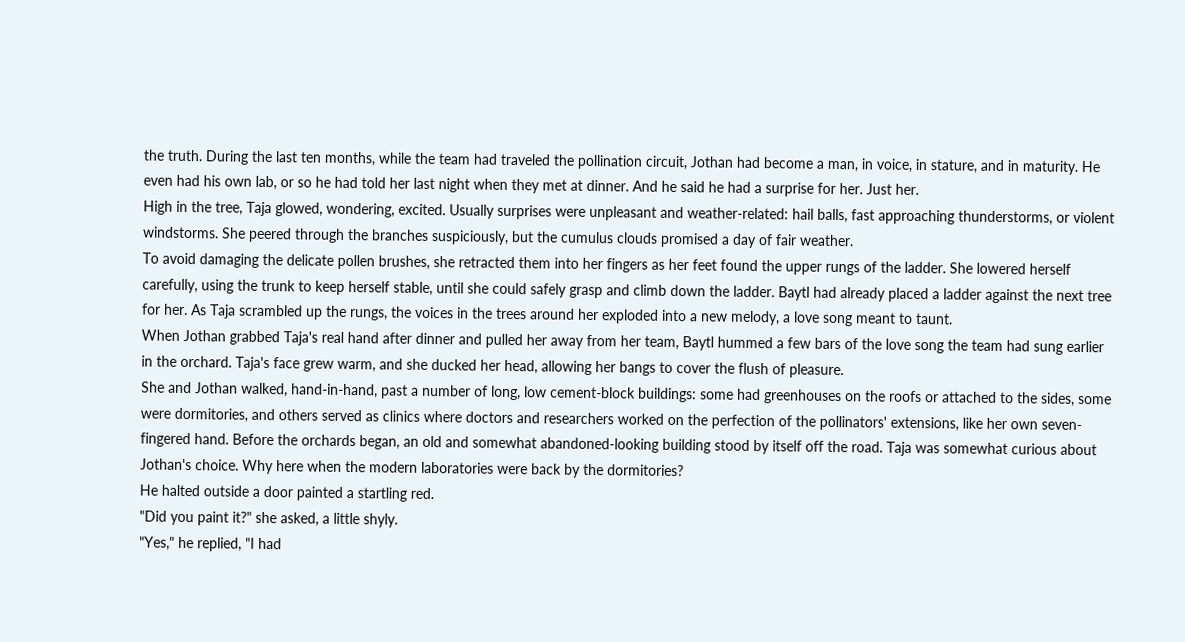the truth. During the last ten months, while the team had traveled the pollination circuit, Jothan had become a man, in voice, in stature, and in maturity. He even had his own lab, or so he had told her last night when they met at dinner. And he said he had a surprise for her. Just her.
High in the tree, Taja glowed, wondering, excited. Usually surprises were unpleasant and weather-related: hail balls, fast approaching thunderstorms, or violent windstorms. She peered through the branches suspiciously, but the cumulus clouds promised a day of fair weather.
To avoid damaging the delicate pollen brushes, she retracted them into her fingers as her feet found the upper rungs of the ladder. She lowered herself carefully, using the trunk to keep herself stable, until she could safely grasp and climb down the ladder. Baytl had already placed a ladder against the next tree for her. As Taja scrambled up the rungs, the voices in the trees around her exploded into a new melody, a love song meant to taunt.
When Jothan grabbed Taja's real hand after dinner and pulled her away from her team, Baytl hummed a few bars of the love song the team had sung earlier in the orchard. Taja's face grew warm, and she ducked her head, allowing her bangs to cover the flush of pleasure.
She and Jothan walked, hand-in-hand, past a number of long, low cement-block buildings: some had greenhouses on the roofs or attached to the sides, some were dormitories, and others served as clinics where doctors and researchers worked on the perfection of the pollinators' extensions, like her own seven-fingered hand. Before the orchards began, an old and somewhat abandoned-looking building stood by itself off the road. Taja was somewhat curious about Jothan's choice. Why here when the modern laboratories were back by the dormitories?
He halted outside a door painted a startling red.
"Did you paint it?" she asked, a little shyly.
"Yes," he replied, "I had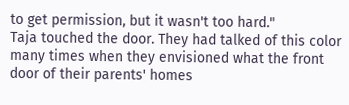to get permission, but it wasn't too hard."
Taja touched the door. They had talked of this color many times when they envisioned what the front door of their parents' homes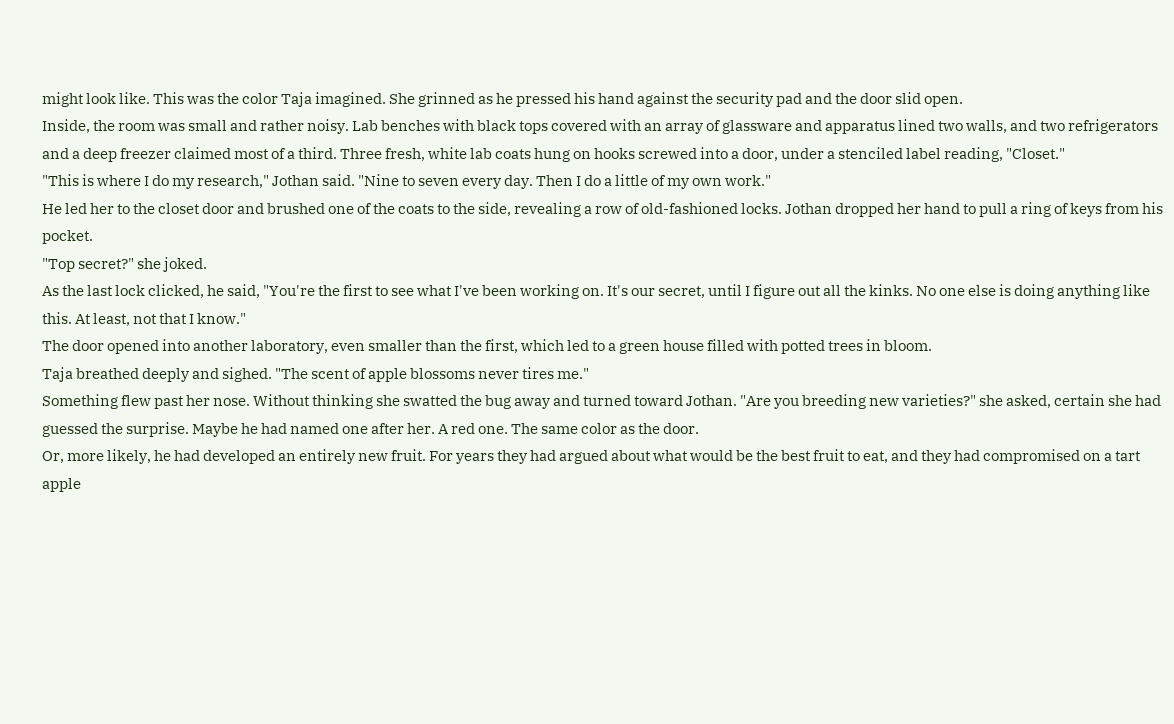might look like. This was the color Taja imagined. She grinned as he pressed his hand against the security pad and the door slid open.
Inside, the room was small and rather noisy. Lab benches with black tops covered with an array of glassware and apparatus lined two walls, and two refrigerators and a deep freezer claimed most of a third. Three fresh, white lab coats hung on hooks screwed into a door, under a stenciled label reading, "Closet."
"This is where I do my research," Jothan said. "Nine to seven every day. Then I do a little of my own work."
He led her to the closet door and brushed one of the coats to the side, revealing a row of old-fashioned locks. Jothan dropped her hand to pull a ring of keys from his pocket.
"Top secret?" she joked.
As the last lock clicked, he said, "You're the first to see what I've been working on. It's our secret, until I figure out all the kinks. No one else is doing anything like this. At least, not that I know."
The door opened into another laboratory, even smaller than the first, which led to a green house filled with potted trees in bloom.
Taja breathed deeply and sighed. "The scent of apple blossoms never tires me."
Something flew past her nose. Without thinking she swatted the bug away and turned toward Jothan. "Are you breeding new varieties?" she asked, certain she had guessed the surprise. Maybe he had named one after her. A red one. The same color as the door.
Or, more likely, he had developed an entirely new fruit. For years they had argued about what would be the best fruit to eat, and they had compromised on a tart apple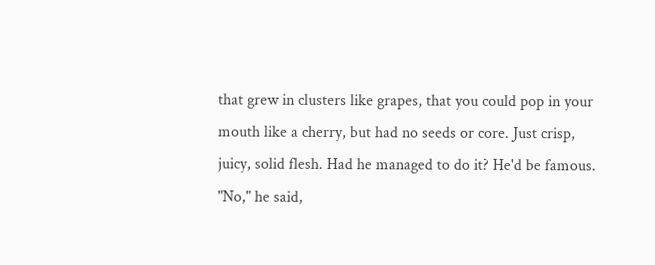that grew in clusters like grapes, that you could pop in your mouth like a cherry, but had no seeds or core. Just crisp, juicy, solid flesh. Had he managed to do it? He'd be famous.
"No," he said,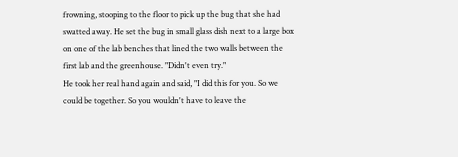frowning, stooping to the floor to pick up the bug that she had swatted away. He set the bug in small glass dish next to a large box on one of the lab benches that lined the two walls between the first lab and the greenhouse. "Didn't even try."
He took her real hand again and said, "I did this for you. So we could be together. So you wouldn't have to leave the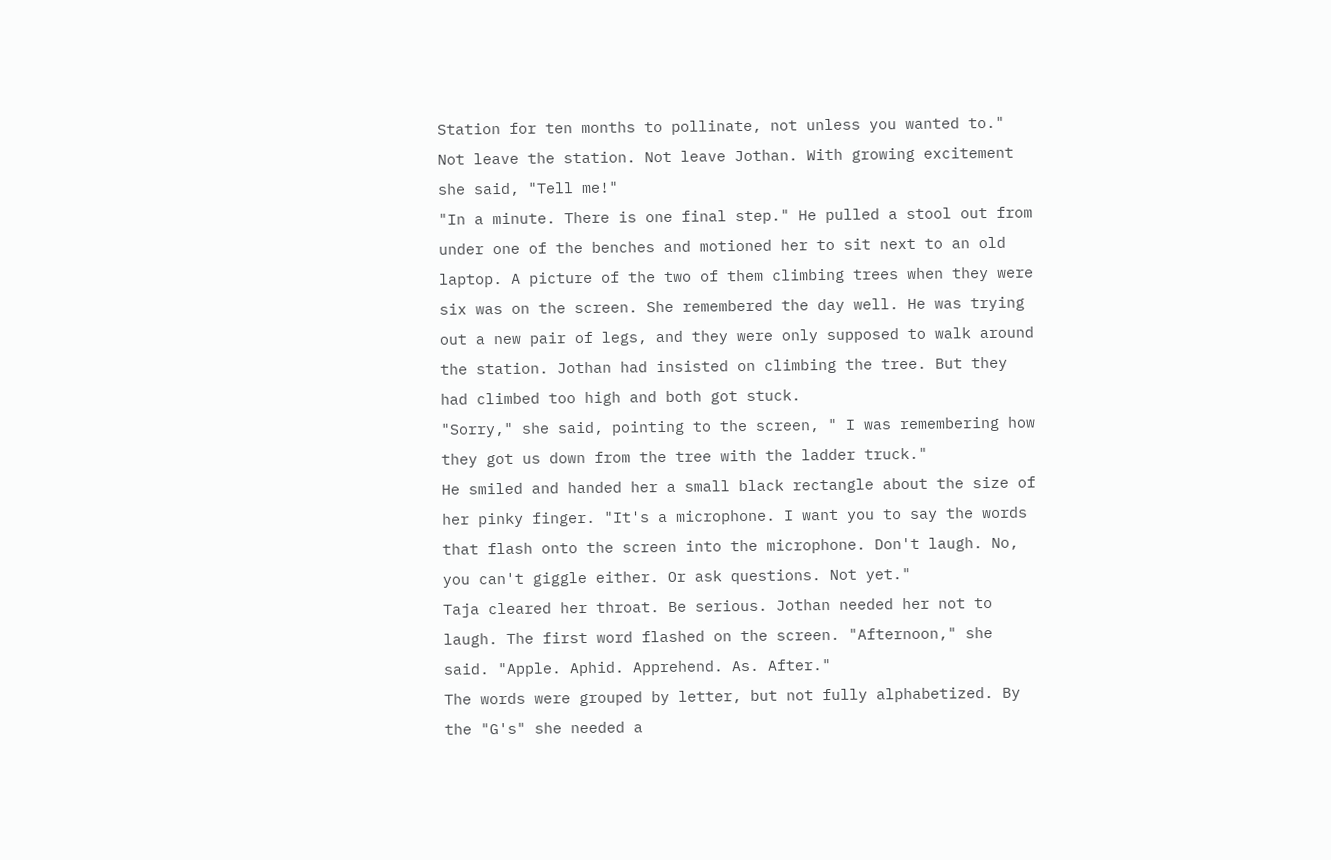Station for ten months to pollinate, not unless you wanted to."
Not leave the station. Not leave Jothan. With growing excitement she said, "Tell me!"
"In a minute. There is one final step." He pulled a stool out from under one of the benches and motioned her to sit next to an old laptop. A picture of the two of them climbing trees when they were six was on the screen. She remembered the day well. He was trying out a new pair of legs, and they were only supposed to walk around the station. Jothan had insisted on climbing the tree. But they had climbed too high and both got stuck.
"Sorry," she said, pointing to the screen, " I was remembering how they got us down from the tree with the ladder truck."
He smiled and handed her a small black rectangle about the size of her pinky finger. "It's a microphone. I want you to say the words that flash onto the screen into the microphone. Don't laugh. No, you can't giggle either. Or ask questions. Not yet."
Taja cleared her throat. Be serious. Jothan needed her not to laugh. The first word flashed on the screen. "Afternoon," she said. "Apple. Aphid. Apprehend. As. After."
The words were grouped by letter, but not fully alphabetized. By the "G's" she needed a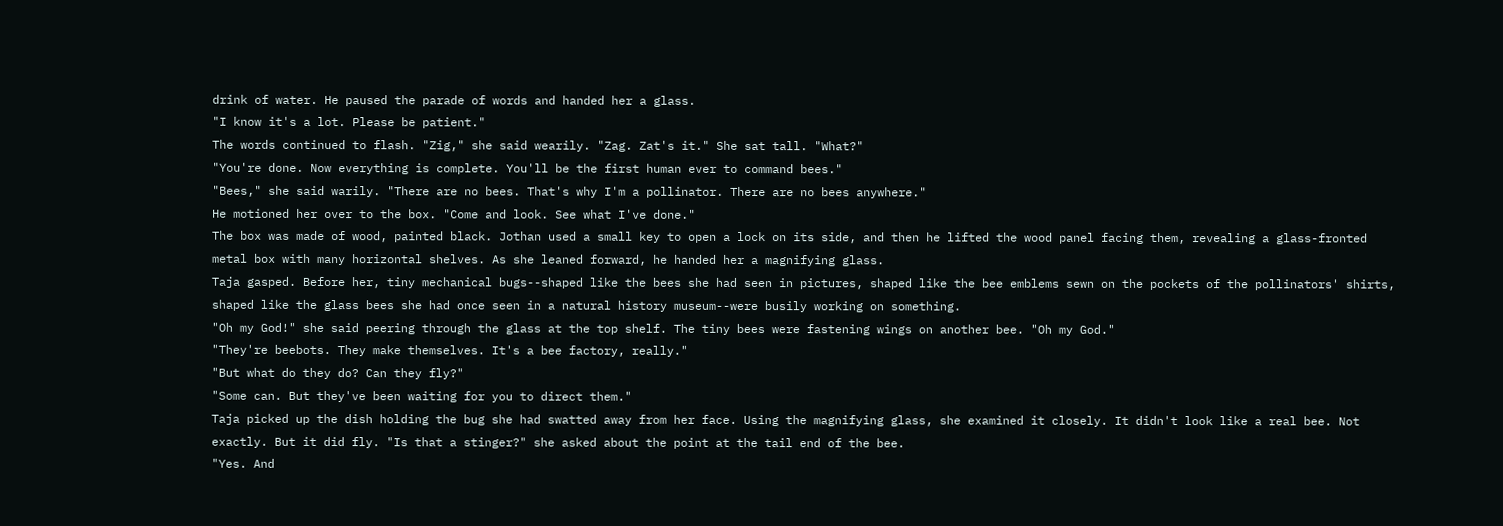drink of water. He paused the parade of words and handed her a glass.
"I know it's a lot. Please be patient."
The words continued to flash. "Zig," she said wearily. "Zag. Zat's it." She sat tall. "What?"
"You're done. Now everything is complete. You'll be the first human ever to command bees."
"Bees," she said warily. "There are no bees. That's why I'm a pollinator. There are no bees anywhere."
He motioned her over to the box. "Come and look. See what I've done."
The box was made of wood, painted black. Jothan used a small key to open a lock on its side, and then he lifted the wood panel facing them, revealing a glass-fronted metal box with many horizontal shelves. As she leaned forward, he handed her a magnifying glass.
Taja gasped. Before her, tiny mechanical bugs--shaped like the bees she had seen in pictures, shaped like the bee emblems sewn on the pockets of the pollinators' shirts, shaped like the glass bees she had once seen in a natural history museum--were busily working on something.
"Oh my God!" she said peering through the glass at the top shelf. The tiny bees were fastening wings on another bee. "Oh my God."
"They're beebots. They make themselves. It's a bee factory, really."
"But what do they do? Can they fly?"
"Some can. But they've been waiting for you to direct them."
Taja picked up the dish holding the bug she had swatted away from her face. Using the magnifying glass, she examined it closely. It didn't look like a real bee. Not exactly. But it did fly. "Is that a stinger?" she asked about the point at the tail end of the bee.
"Yes. And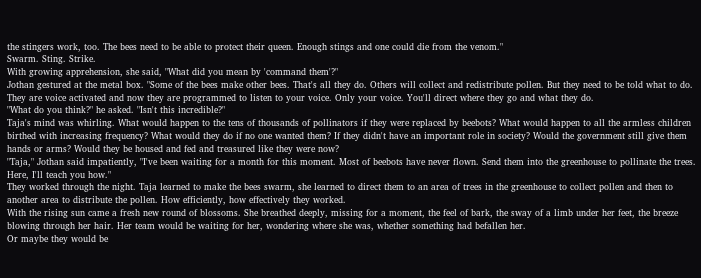the stingers work, too. The bees need to be able to protect their queen. Enough stings and one could die from the venom."
Swarm. Sting. Strike.
With growing apprehension, she said, "What did you mean by 'command them'?"
Jothan gestured at the metal box. "Some of the bees make other bees. That's all they do. Others will collect and redistribute pollen. But they need to be told what to do. They are voice activated and now they are programmed to listen to your voice. Only your voice. You'll direct where they go and what they do.
"What do you think?" he asked. "Isn't this incredible?"
Taja's mind was whirling. What would happen to the tens of thousands of pollinators if they were replaced by beebots? What would happen to all the armless children birthed with increasing frequency? What would they do if no one wanted them? If they didn't have an important role in society? Would the government still give them hands or arms? Would they be housed and fed and treasured like they were now?
"Taja," Jothan said impatiently, "I've been waiting for a month for this moment. Most of beebots have never flown. Send them into the greenhouse to pollinate the trees. Here, I'll teach you how."
They worked through the night. Taja learned to make the bees swarm, she learned to direct them to an area of trees in the greenhouse to collect pollen and then to another area to distribute the pollen. How efficiently, how effectively they worked.
With the rising sun came a fresh new round of blossoms. She breathed deeply, missing for a moment, the feel of bark, the sway of a limb under her feet, the breeze blowing through her hair. Her team would be waiting for her, wondering where she was, whether something had befallen her.
Or maybe they would be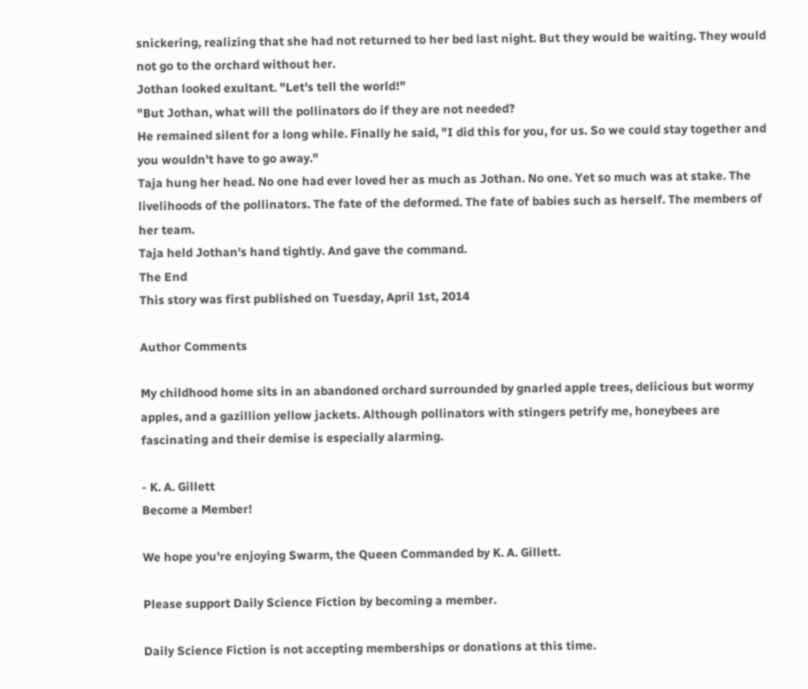snickering, realizing that she had not returned to her bed last night. But they would be waiting. They would not go to the orchard without her.
Jothan looked exultant. "Let's tell the world!"
"But Jothan, what will the pollinators do if they are not needed?
He remained silent for a long while. Finally he said, "I did this for you, for us. So we could stay together and you wouldn't have to go away."
Taja hung her head. No one had ever loved her as much as Jothan. No one. Yet so much was at stake. The livelihoods of the pollinators. The fate of the deformed. The fate of babies such as herself. The members of her team.
Taja held Jothan's hand tightly. And gave the command.
The End
This story was first published on Tuesday, April 1st, 2014

Author Comments

My childhood home sits in an abandoned orchard surrounded by gnarled apple trees, delicious but wormy apples, and a gazillion yellow jackets. Although pollinators with stingers petrify me, honeybees are fascinating and their demise is especially alarming.

- K. A. Gillett
Become a Member!

We hope you're enjoying Swarm, the Queen Commanded by K. A. Gillett.

Please support Daily Science Fiction by becoming a member.

Daily Science Fiction is not accepting memberships or donations at this time.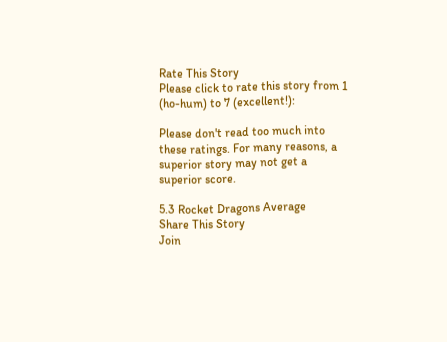Rate This Story
Please click to rate this story from 1 (ho-hum) to 7 (excellent!):

Please don't read too much into these ratings. For many reasons, a superior story may not get a superior score.

5.3 Rocket Dragons Average
Share This Story
Join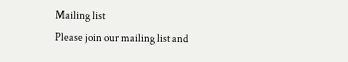Mailing list
Please join our mailing list and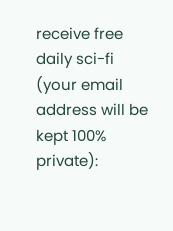receive free daily sci-fi (your email address will be kept 100% private):